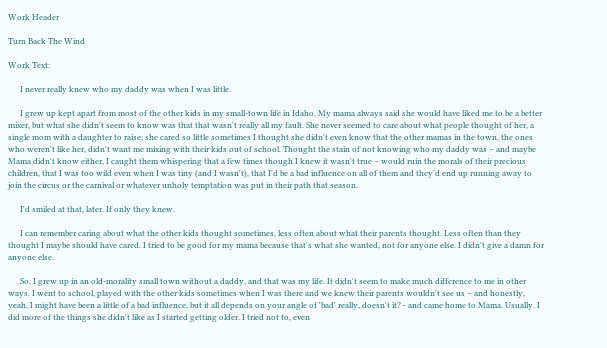Work Header

Turn Back The Wind

Work Text:

      I never really knew who my daddy was when I was little.

      I grew up kept apart from most of the other kids in my small-town life in Idaho. My mama always said she would have liked me to be a better mixer, but what she didn't seem to know was that that wasn't really all my fault. She never seemed to care about what people thought of her, a single mom with a daughter to raise; she cared so little sometimes I thought she didn't even know that the other mamas in the town, the ones who weren't like her, didn't want me mixing with their kids out of school. Thought the stain of not knowing who my daddy was – and maybe Mama didn't know either, I caught them whispering that a few times though I knew it wasn't true – would ruin the morals of their precious children, that I was too wild even when I was tiny (and I wasn't), that I'd be a bad influence on all of them and they'd end up running away to join the circus or the carnival or whatever unholy temptation was put in their path that season.

      I'd smiled at that, later. If only they knew.

      I can remember caring about what the other kids thought sometimes, less often about what their parents thought. Less often than they thought I maybe should have cared. I tried to be good for my mama because that's what she wanted, not for anyone else. I didn't give a damn for anyone else.

      So, I grew up in an old-morality small town without a daddy, and that was my life. It didn't seem to make much difference to me in other ways. I went to school, played with the other kids sometimes when I was there and we knew their parents wouldn't see us – and honestly, yeah, I might have been a little of a bad influence, but it all depends on your angle of 'bad' really, doesn't it? - and came home to Mama. Usually. I did more of the things she didn't like as I started getting older. I tried not to, even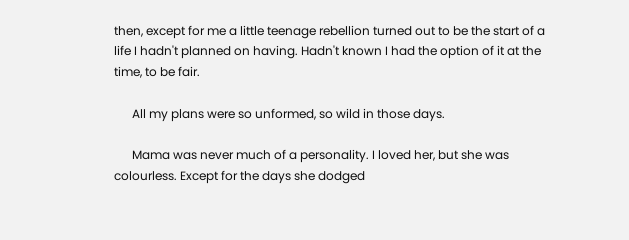then, except for me a little teenage rebellion turned out to be the start of a life I hadn't planned on having. Hadn't known I had the option of it at the time, to be fair.

      All my plans were so unformed, so wild in those days.

      Mama was never much of a personality. I loved her, but she was colourless. Except for the days she dodged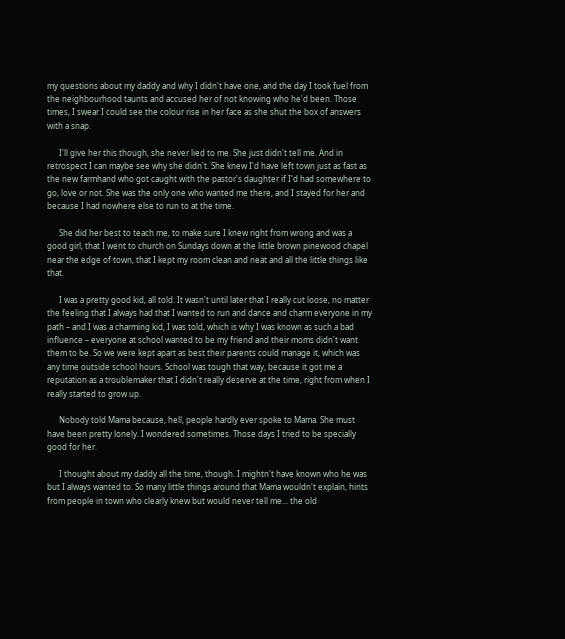my questions about my daddy and why I didn't have one, and the day I took fuel from the neighbourhood taunts and accused her of not knowing who he'd been. Those times, I swear I could see the colour rise in her face as she shut the box of answers with a snap.

      I'll give her this though, she never lied to me. She just didn't tell me. And in retrospect I can maybe see why she didn't. She knew I'd have left town just as fast as the new farmhand who got caught with the pastor's daughter if I'd had somewhere to go, love or not. She was the only one who wanted me there, and I stayed for her and because I had nowhere else to run to at the time.

      She did her best to teach me, to make sure I knew right from wrong and was a good girl, that I went to church on Sundays down at the little brown pinewood chapel near the edge of town, that I kept my room clean and neat and all the little things like that.

      I was a pretty good kid, all told. It wasn't until later that I really cut loose, no matter the feeling that I always had that I wanted to run and dance and charm everyone in my path – and I was a charming kid, I was told, which is why I was known as such a bad influence – everyone at school wanted to be my friend and their moms didn't want them to be. So we were kept apart as best their parents could manage it, which was any time outside school hours. School was tough that way, because it got me a reputation as a troublemaker that I didn't really deserve at the time, right from when I really started to grow up.

      Nobody told Mama because, hell, people hardly ever spoke to Mama. She must have been pretty lonely. I wondered sometimes. Those days I tried to be specially good for her.

      I thought about my daddy all the time, though. I mightn't have known who he was but I always wanted to. So many little things around that Mama wouldn't explain, hints from people in town who clearly knew but would never tell me... the old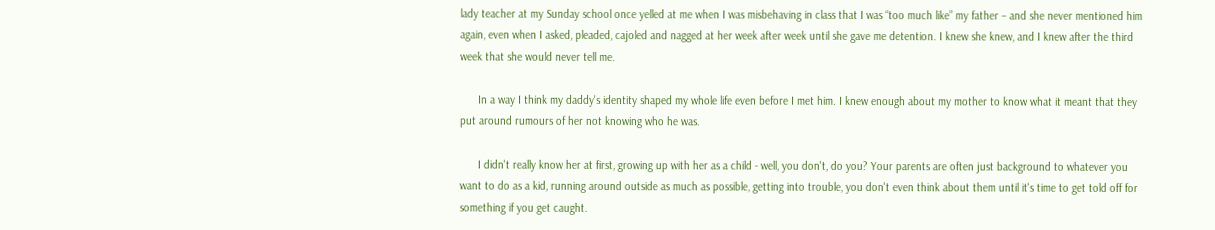lady teacher at my Sunday school once yelled at me when I was misbehaving in class that I was “too much like” my father – and she never mentioned him again, even when I asked, pleaded, cajoled and nagged at her week after week until she gave me detention. I knew she knew, and I knew after the third week that she would never tell me.

      In a way I think my daddy's identity shaped my whole life even before I met him. I knew enough about my mother to know what it meant that they put around rumours of her not knowing who he was.

      I didn't really know her at first, growing up with her as a child - well, you don't, do you? Your parents are often just background to whatever you want to do as a kid, running around outside as much as possible, getting into trouble, you don't even think about them until it's time to get told off for something if you get caught.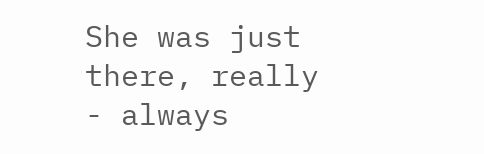She was just there, really - always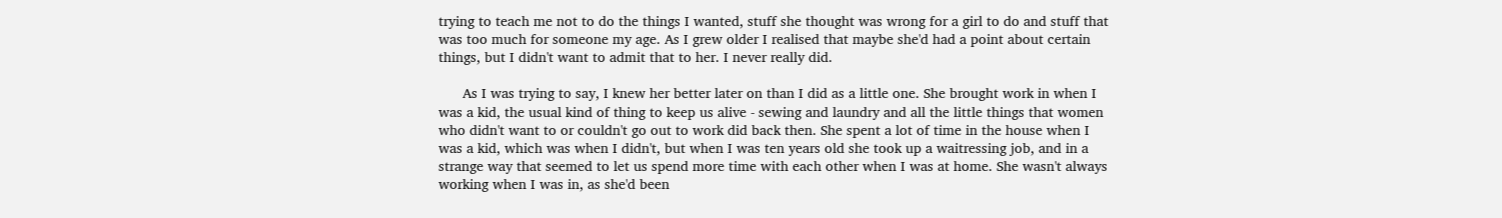trying to teach me not to do the things I wanted, stuff she thought was wrong for a girl to do and stuff that was too much for someone my age. As I grew older I realised that maybe she'd had a point about certain things, but I didn't want to admit that to her. I never really did.

      As I was trying to say, I knew her better later on than I did as a little one. She brought work in when I was a kid, the usual kind of thing to keep us alive - sewing and laundry and all the little things that women who didn't want to or couldn't go out to work did back then. She spent a lot of time in the house when I was a kid, which was when I didn't, but when I was ten years old she took up a waitressing job, and in a strange way that seemed to let us spend more time with each other when I was at home. She wasn't always working when I was in, as she'd been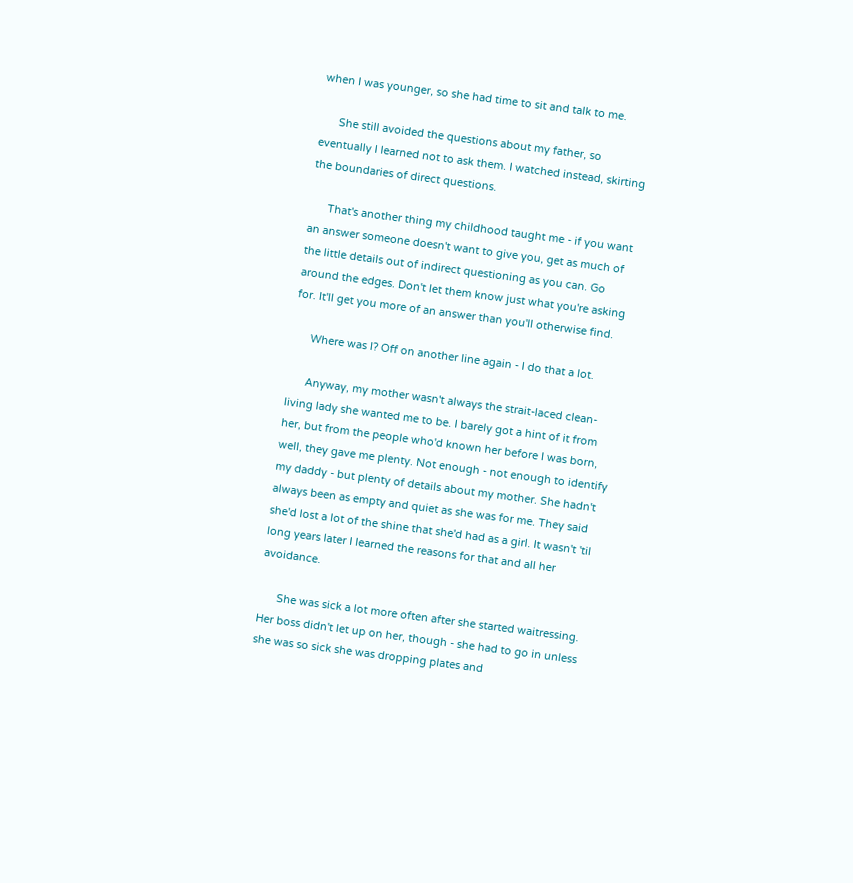when I was younger, so she had time to sit and talk to me.

      She still avoided the questions about my father, so eventually I learned not to ask them. I watched instead, skirting the boundaries of direct questions.

      That's another thing my childhood taught me - if you want an answer someone doesn't want to give you, get as much of the little details out of indirect questioning as you can. Go around the edges. Don't let them know just what you're asking for. It'll get you more of an answer than you'll otherwise find.

      Where was I? Off on another line again - I do that a lot.

      Anyway, my mother wasn't always the strait-laced clean-living lady she wanted me to be. I barely got a hint of it from her, but from the people who'd known her before I was born, well, they gave me plenty. Not enough - not enough to identify my daddy - but plenty of details about my mother. She hadn't always been as empty and quiet as she was for me. They said she'd lost a lot of the shine that she'd had as a girl. It wasn't 'til long years later I learned the reasons for that and all her avoidance.

      She was sick a lot more often after she started waitressing. Her boss didn't let up on her, though - she had to go in unless she was so sick she was dropping plates and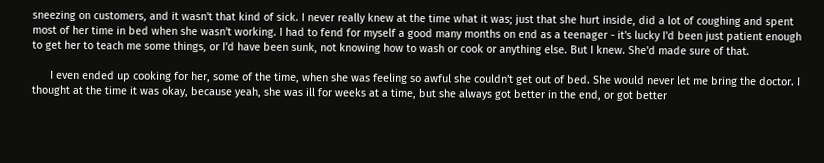sneezing on customers, and it wasn't that kind of sick. I never really knew at the time what it was; just that she hurt inside, did a lot of coughing and spent most of her time in bed when she wasn't working. I had to fend for myself a good many months on end as a teenager - it's lucky I'd been just patient enough to get her to teach me some things, or I'd have been sunk, not knowing how to wash or cook or anything else. But I knew. She'd made sure of that.

      I even ended up cooking for her, some of the time, when she was feeling so awful she couldn't get out of bed. She would never let me bring the doctor. I thought at the time it was okay, because yeah, she was ill for weeks at a time, but she always got better in the end, or got better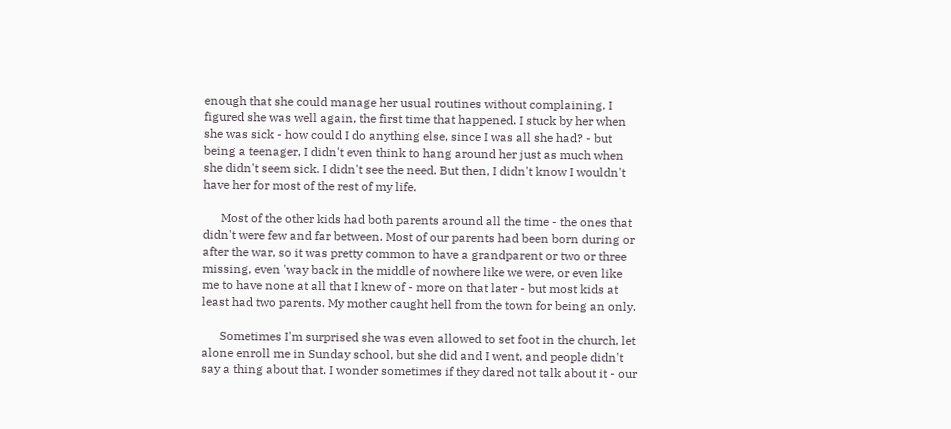enough that she could manage her usual routines without complaining. I figured she was well again, the first time that happened. I stuck by her when she was sick - how could I do anything else, since I was all she had? - but being a teenager, I didn't even think to hang around her just as much when she didn't seem sick. I didn't see the need. But then, I didn't know I wouldn't have her for most of the rest of my life.

      Most of the other kids had both parents around all the time - the ones that didn't were few and far between. Most of our parents had been born during or after the war, so it was pretty common to have a grandparent or two or three missing, even 'way back in the middle of nowhere like we were, or even like me to have none at all that I knew of - more on that later - but most kids at least had two parents. My mother caught hell from the town for being an only.

      Sometimes I'm surprised she was even allowed to set foot in the church, let alone enroll me in Sunday school, but she did and I went, and people didn't say a thing about that. I wonder sometimes if they dared not talk about it - our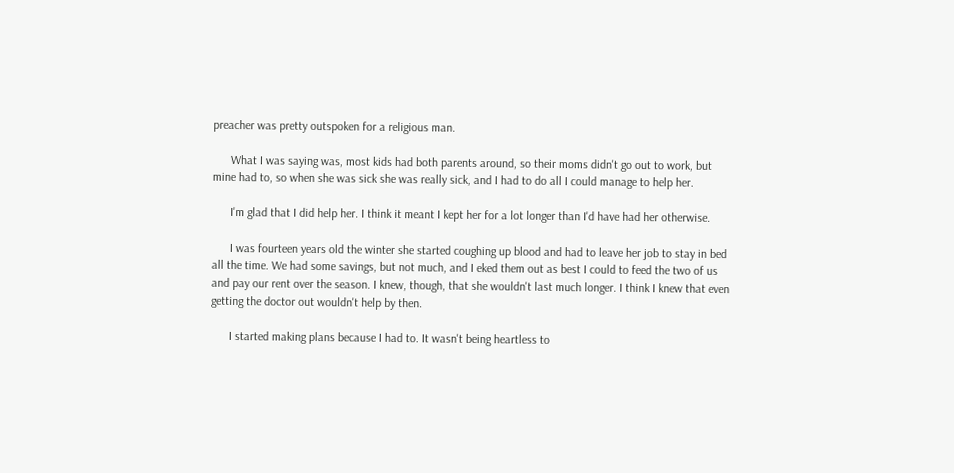preacher was pretty outspoken for a religious man.

      What I was saying was, most kids had both parents around, so their moms didn't go out to work, but mine had to, so when she was sick she was really sick, and I had to do all I could manage to help her.

      I'm glad that I did help her. I think it meant I kept her for a lot longer than I'd have had her otherwise.

      I was fourteen years old the winter she started coughing up blood and had to leave her job to stay in bed all the time. We had some savings, but not much, and I eked them out as best I could to feed the two of us and pay our rent over the season. I knew, though, that she wouldn't last much longer. I think I knew that even getting the doctor out wouldn't help by then.

      I started making plans because I had to. It wasn't being heartless to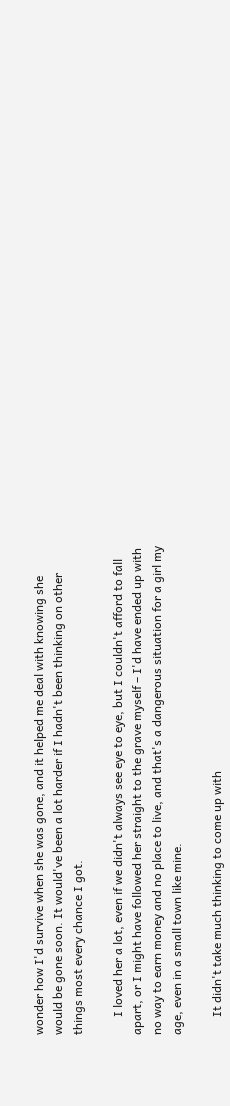wonder how I'd survive when she was gone, and it helped me deal with knowing she would be gone soon. It would've been a lot harder if I hadn't been thinking on other things most every chance I got.

      I loved her a lot, even if we didn't always see eye to eye, but I couldn't afford to fall apart, or I might have followed her straight to the grave myself – I'd have ended up with no way to earn money and no place to live, and that's a dangerous situation for a girl my age, even in a small town like mine.

      It didn't take much thinking to come up with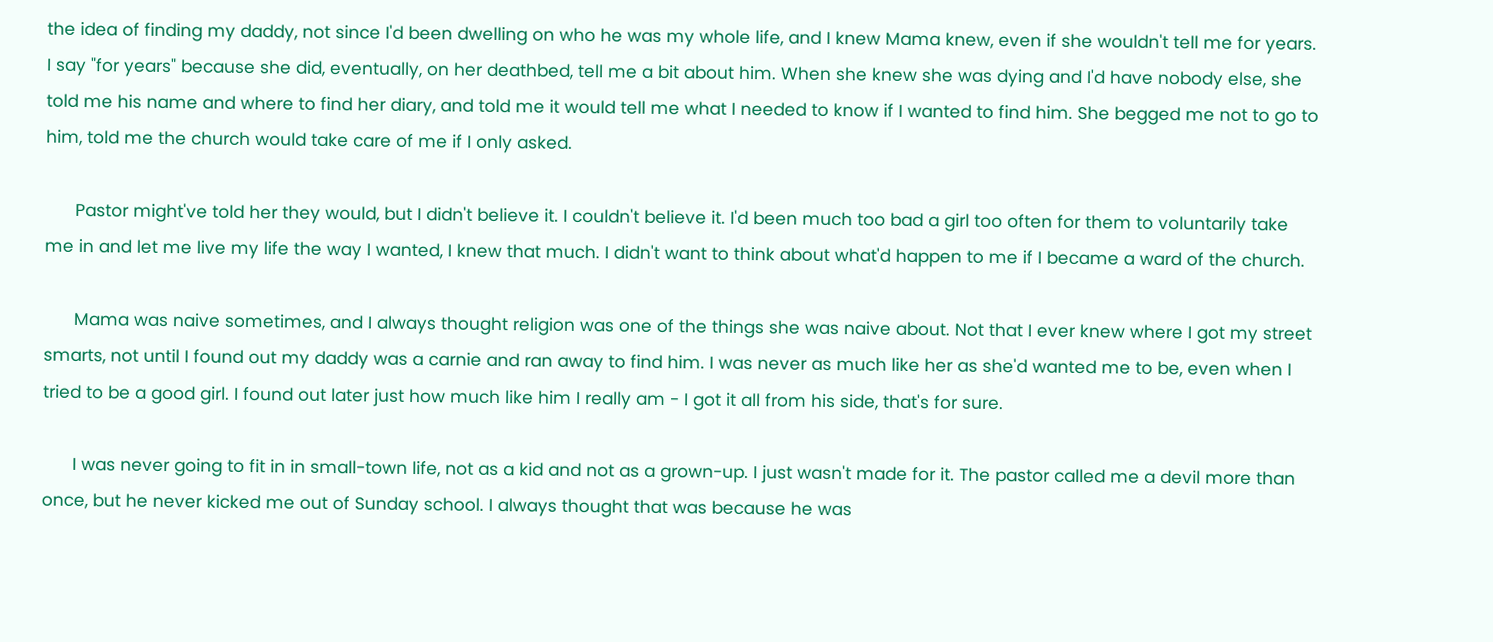the idea of finding my daddy, not since I'd been dwelling on who he was my whole life, and I knew Mama knew, even if she wouldn't tell me for years. I say "for years" because she did, eventually, on her deathbed, tell me a bit about him. When she knew she was dying and I'd have nobody else, she told me his name and where to find her diary, and told me it would tell me what I needed to know if I wanted to find him. She begged me not to go to him, told me the church would take care of me if I only asked.

      Pastor might've told her they would, but I didn't believe it. I couldn't believe it. I'd been much too bad a girl too often for them to voluntarily take me in and let me live my life the way I wanted, I knew that much. I didn't want to think about what'd happen to me if I became a ward of the church.

      Mama was naive sometimes, and I always thought religion was one of the things she was naive about. Not that I ever knew where I got my street smarts, not until I found out my daddy was a carnie and ran away to find him. I was never as much like her as she'd wanted me to be, even when I tried to be a good girl. I found out later just how much like him I really am - I got it all from his side, that's for sure.

      I was never going to fit in in small-town life, not as a kid and not as a grown-up. I just wasn't made for it. The pastor called me a devil more than once, but he never kicked me out of Sunday school. I always thought that was because he was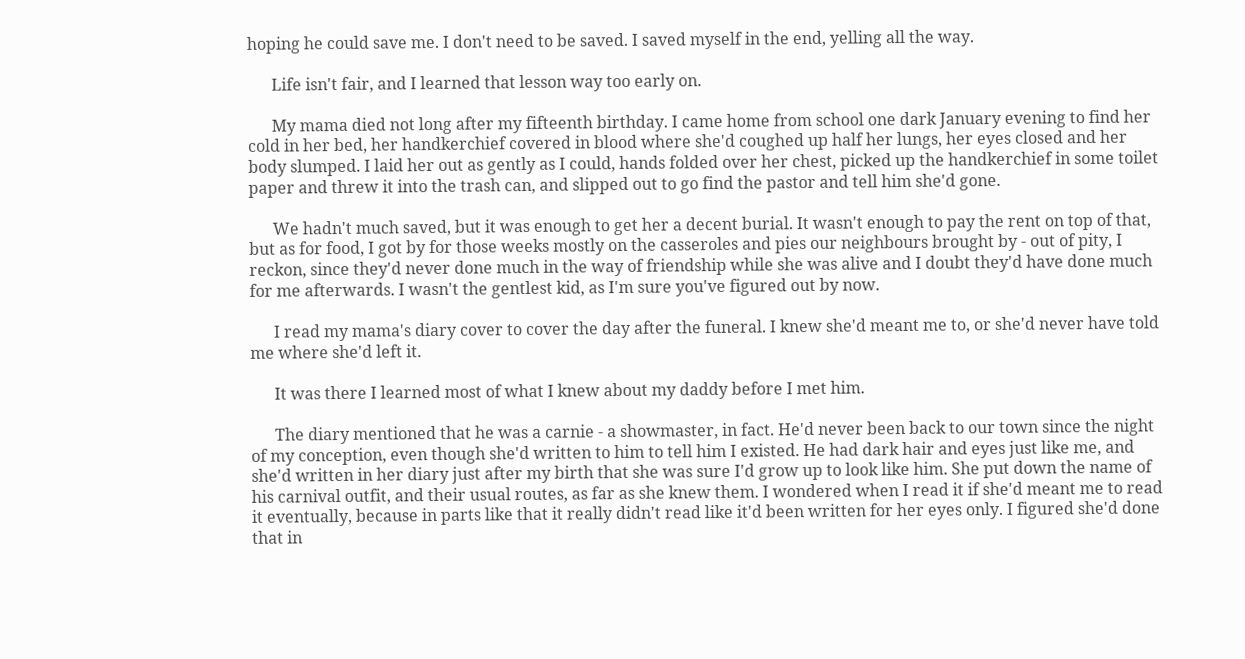hoping he could save me. I don't need to be saved. I saved myself in the end, yelling all the way.

      Life isn't fair, and I learned that lesson way too early on.

      My mama died not long after my fifteenth birthday. I came home from school one dark January evening to find her cold in her bed, her handkerchief covered in blood where she'd coughed up half her lungs, her eyes closed and her body slumped. I laid her out as gently as I could, hands folded over her chest, picked up the handkerchief in some toilet paper and threw it into the trash can, and slipped out to go find the pastor and tell him she'd gone.

      We hadn't much saved, but it was enough to get her a decent burial. It wasn't enough to pay the rent on top of that, but as for food, I got by for those weeks mostly on the casseroles and pies our neighbours brought by - out of pity, I reckon, since they'd never done much in the way of friendship while she was alive and I doubt they'd have done much for me afterwards. I wasn't the gentlest kid, as I'm sure you've figured out by now.

      I read my mama's diary cover to cover the day after the funeral. I knew she'd meant me to, or she'd never have told me where she'd left it.

      It was there I learned most of what I knew about my daddy before I met him.

      The diary mentioned that he was a carnie - a showmaster, in fact. He'd never been back to our town since the night of my conception, even though she'd written to him to tell him I existed. He had dark hair and eyes just like me, and she'd written in her diary just after my birth that she was sure I'd grow up to look like him. She put down the name of his carnival outfit, and their usual routes, as far as she knew them. I wondered when I read it if she'd meant me to read it eventually, because in parts like that it really didn't read like it'd been written for her eyes only. I figured she'd done that in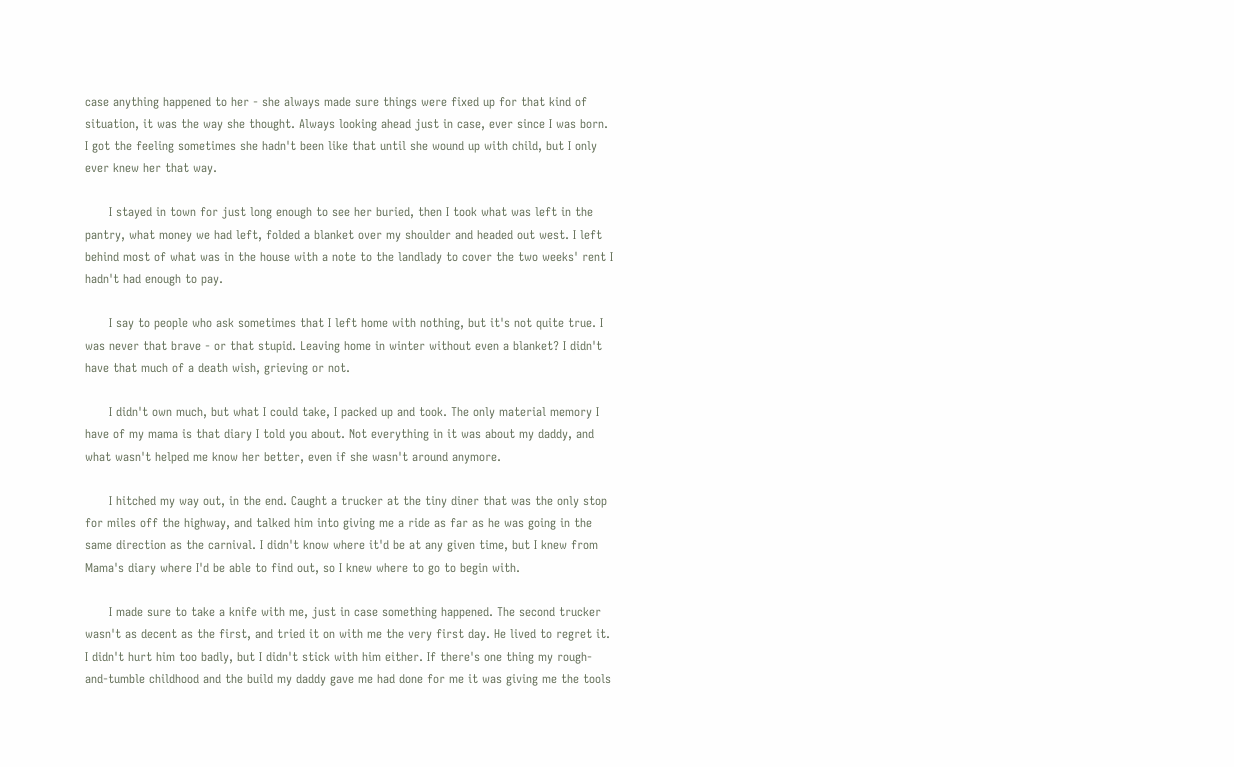case anything happened to her - she always made sure things were fixed up for that kind of situation, it was the way she thought. Always looking ahead just in case, ever since I was born. I got the feeling sometimes she hadn't been like that until she wound up with child, but I only ever knew her that way.

      I stayed in town for just long enough to see her buried, then I took what was left in the pantry, what money we had left, folded a blanket over my shoulder and headed out west. I left behind most of what was in the house with a note to the landlady to cover the two weeks' rent I hadn't had enough to pay.

      I say to people who ask sometimes that I left home with nothing, but it's not quite true. I was never that brave - or that stupid. Leaving home in winter without even a blanket? I didn't have that much of a death wish, grieving or not.

      I didn't own much, but what I could take, I packed up and took. The only material memory I have of my mama is that diary I told you about. Not everything in it was about my daddy, and what wasn't helped me know her better, even if she wasn't around anymore.

      I hitched my way out, in the end. Caught a trucker at the tiny diner that was the only stop for miles off the highway, and talked him into giving me a ride as far as he was going in the same direction as the carnival. I didn't know where it'd be at any given time, but I knew from Mama's diary where I'd be able to find out, so I knew where to go to begin with.

      I made sure to take a knife with me, just in case something happened. The second trucker wasn't as decent as the first, and tried it on with me the very first day. He lived to regret it. I didn't hurt him too badly, but I didn't stick with him either. If there's one thing my rough-and-tumble childhood and the build my daddy gave me had done for me it was giving me the tools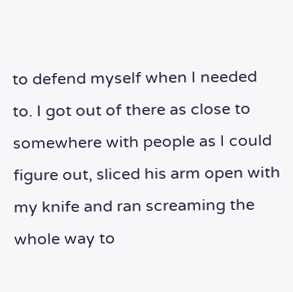to defend myself when I needed to. I got out of there as close to somewhere with people as I could figure out, sliced his arm open with my knife and ran screaming the whole way to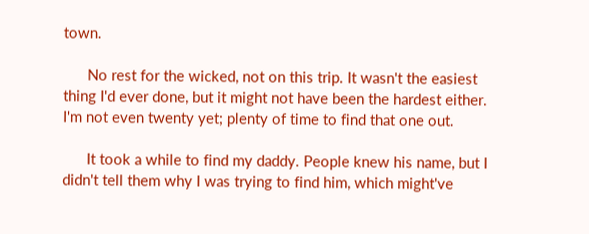town.

      No rest for the wicked, not on this trip. It wasn't the easiest thing I'd ever done, but it might not have been the hardest either. I'm not even twenty yet; plenty of time to find that one out.

      It took a while to find my daddy. People knew his name, but I didn't tell them why I was trying to find him, which might've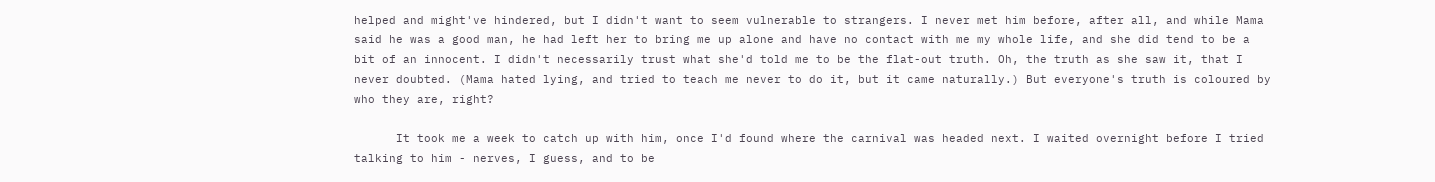helped and might've hindered, but I didn't want to seem vulnerable to strangers. I never met him before, after all, and while Mama said he was a good man, he had left her to bring me up alone and have no contact with me my whole life, and she did tend to be a bit of an innocent. I didn't necessarily trust what she'd told me to be the flat-out truth. Oh, the truth as she saw it, that I never doubted. (Mama hated lying, and tried to teach me never to do it, but it came naturally.) But everyone's truth is coloured by who they are, right?

      It took me a week to catch up with him, once I'd found where the carnival was headed next. I waited overnight before I tried talking to him - nerves, I guess, and to be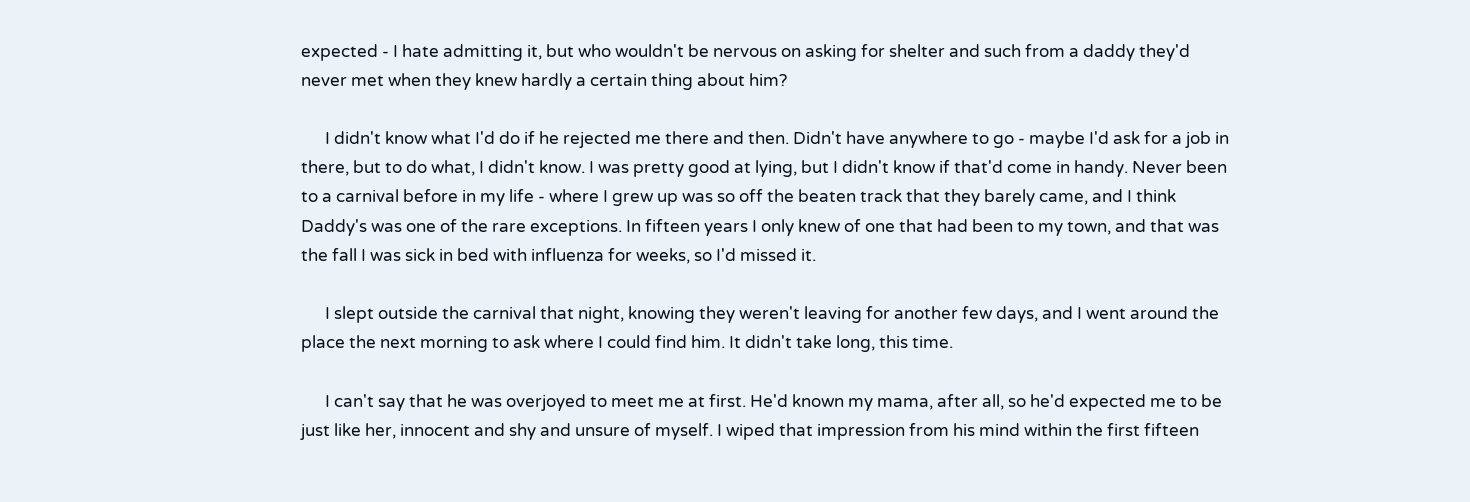expected - I hate admitting it, but who wouldn't be nervous on asking for shelter and such from a daddy they'd never met when they knew hardly a certain thing about him?

      I didn't know what I'd do if he rejected me there and then. Didn't have anywhere to go - maybe I'd ask for a job in there, but to do what, I didn't know. I was pretty good at lying, but I didn't know if that'd come in handy. Never been to a carnival before in my life - where I grew up was so off the beaten track that they barely came, and I think Daddy's was one of the rare exceptions. In fifteen years I only knew of one that had been to my town, and that was the fall I was sick in bed with influenza for weeks, so I'd missed it.

      I slept outside the carnival that night, knowing they weren't leaving for another few days, and I went around the place the next morning to ask where I could find him. It didn't take long, this time.

      I can't say that he was overjoyed to meet me at first. He'd known my mama, after all, so he'd expected me to be just like her, innocent and shy and unsure of myself. I wiped that impression from his mind within the first fifteen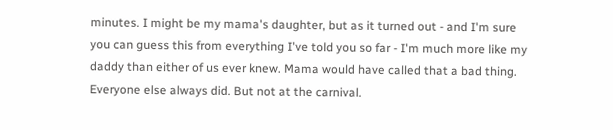minutes. I might be my mama's daughter, but as it turned out - and I'm sure you can guess this from everything I've told you so far - I'm much more like my daddy than either of us ever knew. Mama would have called that a bad thing. Everyone else always did. But not at the carnival.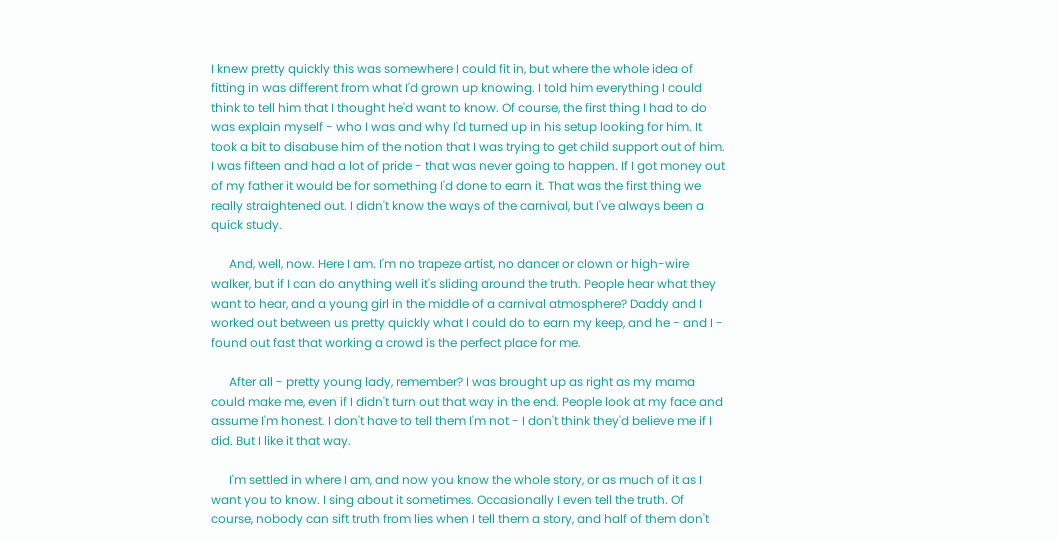I knew pretty quickly this was somewhere I could fit in, but where the whole idea of fitting in was different from what I'd grown up knowing. I told him everything I could think to tell him that I thought he'd want to know. Of course, the first thing I had to do was explain myself - who I was and why I'd turned up in his setup looking for him. It took a bit to disabuse him of the notion that I was trying to get child support out of him. I was fifteen and had a lot of pride - that was never going to happen. If I got money out of my father it would be for something I'd done to earn it. That was the first thing we really straightened out. I didn't know the ways of the carnival, but I've always been a quick study.

      And, well, now. Here I am. I'm no trapeze artist, no dancer or clown or high-wire walker, but if I can do anything well it's sliding around the truth. People hear what they want to hear, and a young girl in the middle of a carnival atmosphere? Daddy and I worked out between us pretty quickly what I could do to earn my keep, and he - and I - found out fast that working a crowd is the perfect place for me.

      After all - pretty young lady, remember? I was brought up as right as my mama could make me, even if I didn't turn out that way in the end. People look at my face and assume I'm honest. I don't have to tell them I'm not - I don't think they'd believe me if I did. But I like it that way.

      I'm settled in where I am, and now you know the whole story, or as much of it as I want you to know. I sing about it sometimes. Occasionally I even tell the truth. Of course, nobody can sift truth from lies when I tell them a story, and half of them don't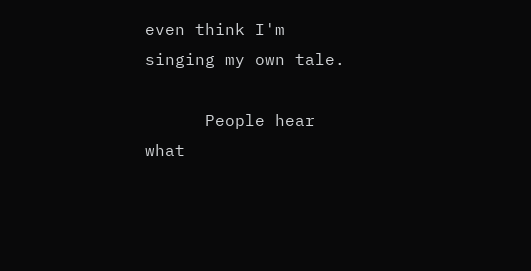even think I'm singing my own tale.

      People hear what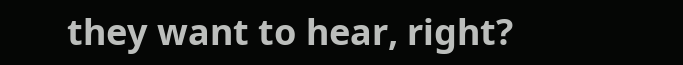they want to hear, right?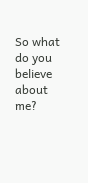So what do you believe about me?